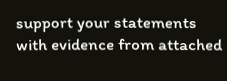support your statements with evidence from attached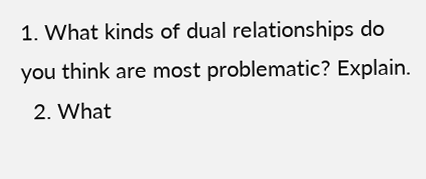1. What kinds of dual relationships do you think are most problematic? Explain.
  2. What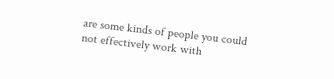are some kinds of people you could not effectively work with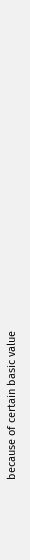because of certain basic value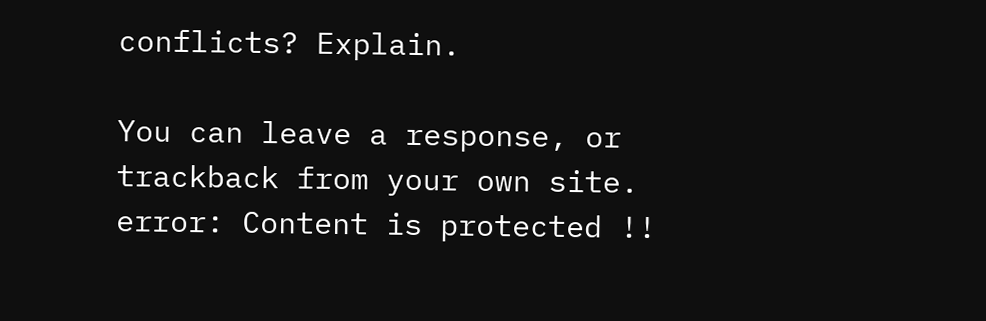conflicts? Explain.

You can leave a response, or trackback from your own site.
error: Content is protected !!